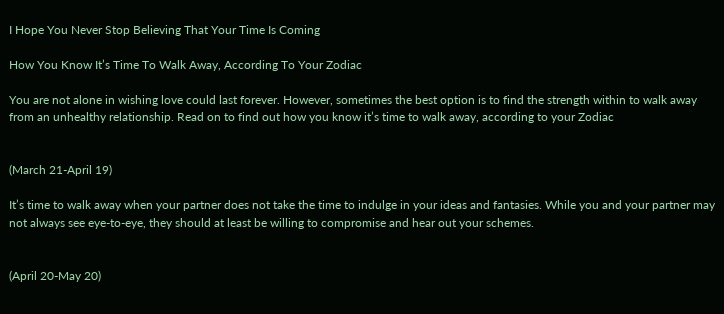I Hope You Never Stop Believing That Your Time Is Coming

How You Know It’s Time To Walk Away, According To Your Zodiac

You are not alone in wishing love could last forever. However, sometimes the best option is to find the strength within to walk away from an unhealthy relationship. Read on to find out how you know it’s time to walk away, according to your Zodiac


(March 21-April 19)

It’s time to walk away when your partner does not take the time to indulge in your ideas and fantasies. While you and your partner may not always see eye-to-eye, they should at least be willing to compromise and hear out your schemes.


(April 20-May 20)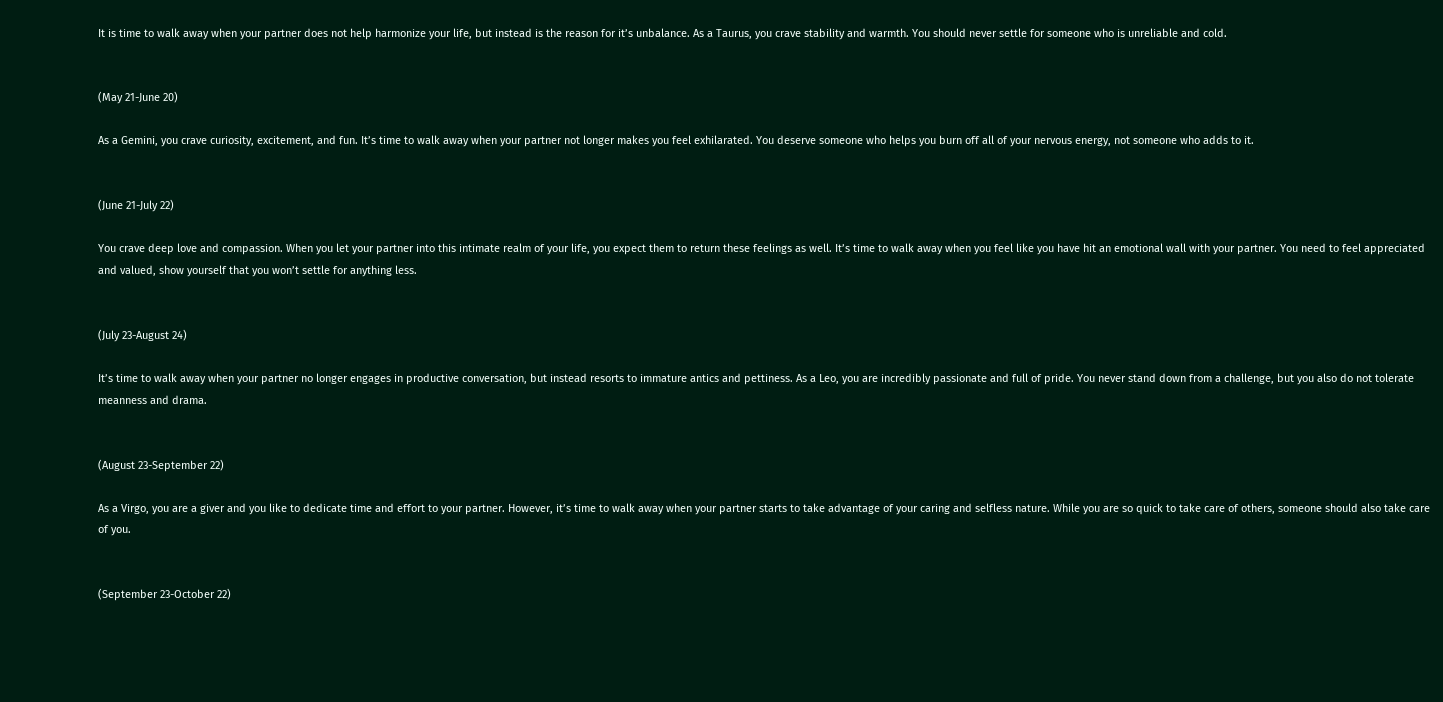It is time to walk away when your partner does not help harmonize your life, but instead is the reason for it’s unbalance. As a Taurus, you crave stability and warmth. You should never settle for someone who is unreliable and cold.


(May 21-June 20)

As a Gemini, you crave curiosity, excitement, and fun. It’s time to walk away when your partner not longer makes you feel exhilarated. You deserve someone who helps you burn off all of your nervous energy, not someone who adds to it.


(June 21-July 22)

You crave deep love and compassion. When you let your partner into this intimate realm of your life, you expect them to return these feelings as well. It’s time to walk away when you feel like you have hit an emotional wall with your partner. You need to feel appreciated and valued, show yourself that you won’t settle for anything less.


(July 23-August 24)

It’s time to walk away when your partner no longer engages in productive conversation, but instead resorts to immature antics and pettiness. As a Leo, you are incredibly passionate and full of pride. You never stand down from a challenge, but you also do not tolerate meanness and drama.


(August 23-September 22)

As a Virgo, you are a giver and you like to dedicate time and effort to your partner. However, it’s time to walk away when your partner starts to take advantage of your caring and selfless nature. While you are so quick to take care of others, someone should also take care of you.


(September 23-October 22)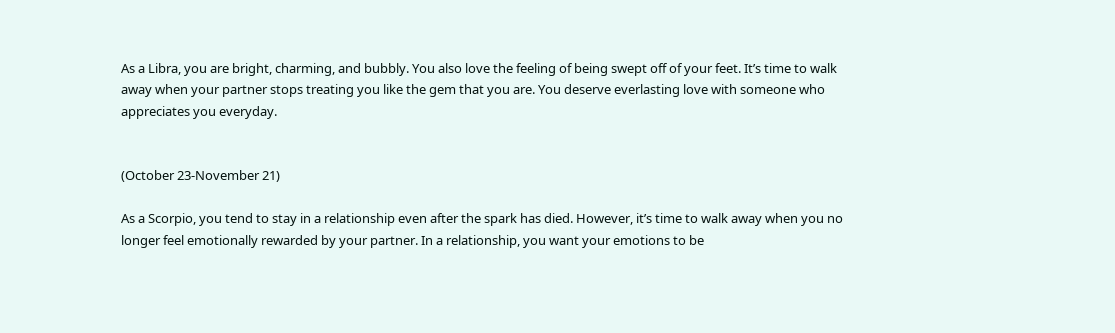As a Libra, you are bright, charming, and bubbly. You also love the feeling of being swept off of your feet. It’s time to walk away when your partner stops treating you like the gem that you are. You deserve everlasting love with someone who appreciates you everyday.


(October 23-November 21)

As a Scorpio, you tend to stay in a relationship even after the spark has died. However, it’s time to walk away when you no longer feel emotionally rewarded by your partner. In a relationship, you want your emotions to be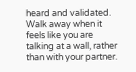heard and validated. Walk away when it feels like you are talking at a wall, rather than with your partner.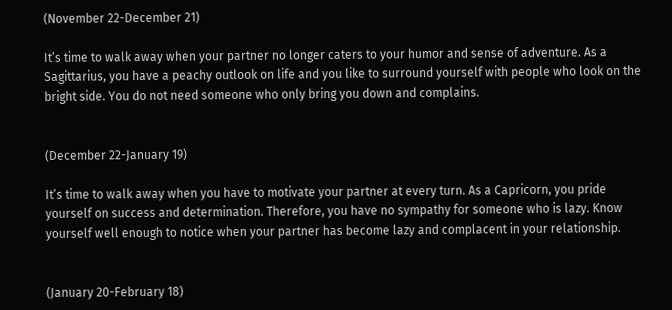(November 22-December 21)

It’s time to walk away when your partner no longer caters to your humor and sense of adventure. As a Sagittarius, you have a peachy outlook on life and you like to surround yourself with people who look on the bright side. You do not need someone who only bring you down and complains.


(December 22-January 19)

It’s time to walk away when you have to motivate your partner at every turn. As a Capricorn, you pride yourself on success and determination. Therefore, you have no sympathy for someone who is lazy. Know yourself well enough to notice when your partner has become lazy and complacent in your relationship.


(January 20-February 18)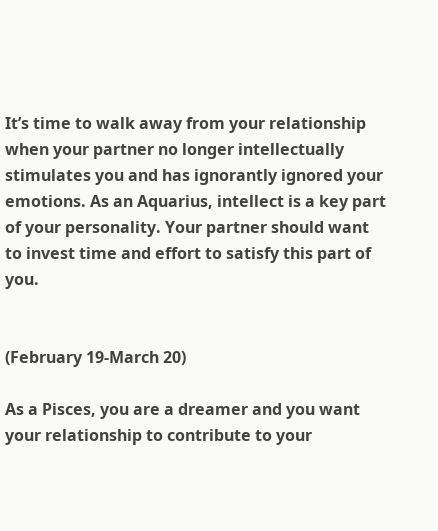It’s time to walk away from your relationship when your partner no longer intellectually stimulates you and has ignorantly ignored your emotions. As an Aquarius, intellect is a key part of your personality. Your partner should want to invest time and effort to satisfy this part of you.


(February 19-March 20)

As a Pisces, you are a dreamer and you want your relationship to contribute to your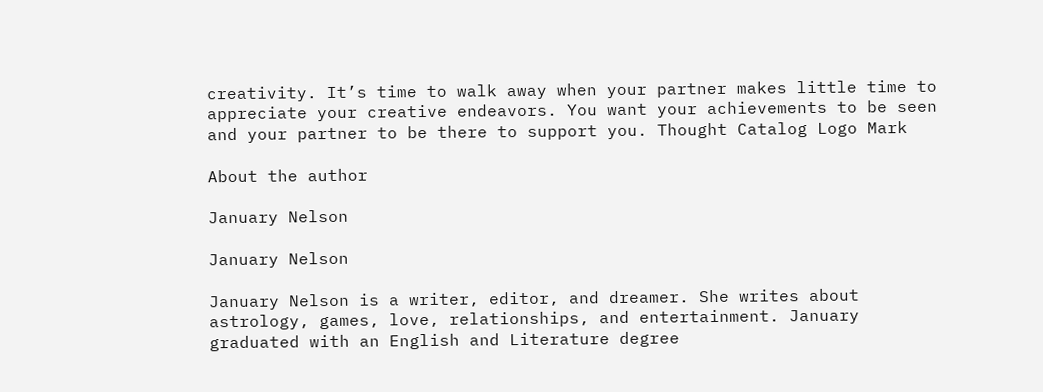creativity. It’s time to walk away when your partner makes little time to appreciate your creative endeavors. You want your achievements to be seen and your partner to be there to support you. Thought Catalog Logo Mark

About the author

January Nelson

January Nelson

January Nelson is a writer, editor, and dreamer. She writes about astrology, games, love, relationships, and entertainment. January graduated with an English and Literature degree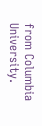from Columbia University.